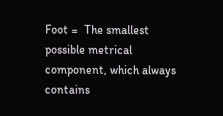Foot =  The smallest possible metrical component, which always contains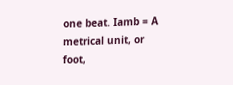one beat. Iamb = A metrical unit, or foot,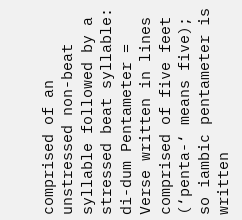comprised of an unstressed non-beat syllable followed by a stressed beat syllable: di-dum Pentameter = Verse written in lines comprised of five feet (‘penta-‘ means five); so iambic pentameter is written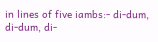in lines of five iambs:- di-dum, di-dum, di-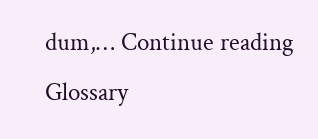dum,… Continue reading Glossary